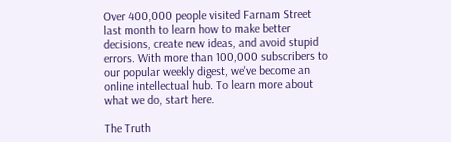Over 400,000 people visited Farnam Street last month to learn how to make better decisions, create new ideas, and avoid stupid errors. With more than 100,000 subscribers to our popular weekly digest, we've become an online intellectual hub. To learn more about what we do, start here.

The Truth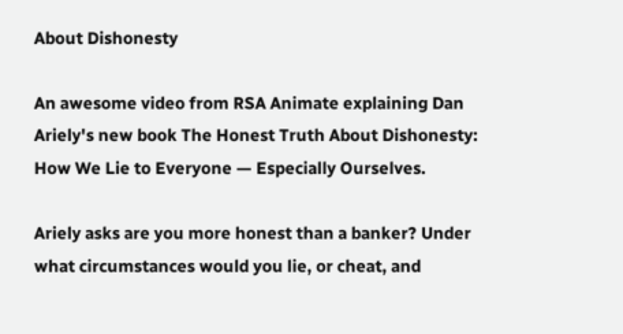About Dishonesty

An awesome video from RSA Animate explaining Dan Ariely's new book The Honest Truth About Dishonesty: How We Lie to Everyone — Especially Ourselves.

Ariely asks are you more honest than a banker? Under what circumstances would you lie, or cheat, and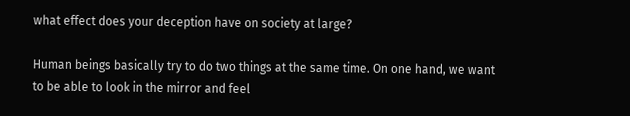what effect does your deception have on society at large?

Human beings basically try to do two things at the same time. On one hand, we want to be able to look in the mirror and feel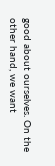good about ourselves. On the other hand, we want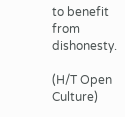to benefit from dishonesty.

(H/T Open Culture)